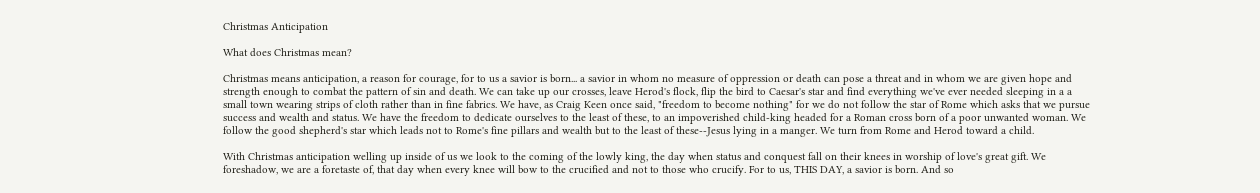Christmas Anticipation

What does Christmas mean?

Christmas means anticipation, a reason for courage, for to us a savior is born... a savior in whom no measure of oppression or death can pose a threat and in whom we are given hope and strength enough to combat the pattern of sin and death. We can take up our crosses, leave Herod's flock, flip the bird to Caesar's star and find everything we've ever needed sleeping in a a small town wearing strips of cloth rather than in fine fabrics. We have, as Craig Keen once said, "freedom to become nothing" for we do not follow the star of Rome which asks that we pursue success and wealth and status. We have the freedom to dedicate ourselves to the least of these, to an impoverished child-king headed for a Roman cross born of a poor unwanted woman. We follow the good shepherd's star which leads not to Rome's fine pillars and wealth but to the least of these--Jesus lying in a manger. We turn from Rome and Herod toward a child.

With Christmas anticipation welling up inside of us we look to the coming of the lowly king, the day when status and conquest fall on their knees in worship of love's great gift. We foreshadow, we are a foretaste of, that day when every knee will bow to the crucified and not to those who crucify. For to us, THIS DAY, a savior is born. And so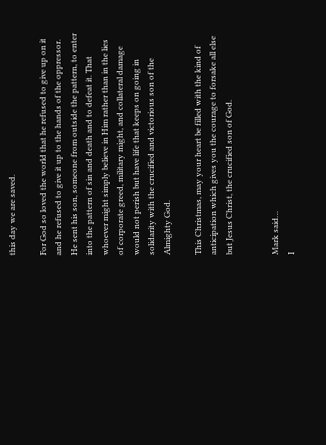this day we are saved.

For God so loved the world that he refused to give up on it and he refused to give it up to the hands of the oppressor. He sent his son, someone from outside the pattern, to enter into the pattern of sin and death and to defeat it. That whoever might simply believe in Him rather than in the lies of corporate greed, military might, and collateral damage would not perish but have life that keeps on going in solidarity with the crucified and victorious son of the Almighty God.

This Christmas, may your heart be filled with the kind of anticipation which gives you the courage to forsake all else but Jesus Christ, the crucified son of God.


Mark said…
I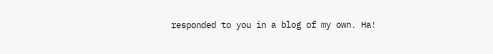responded to you in a blog of my own. Ha!